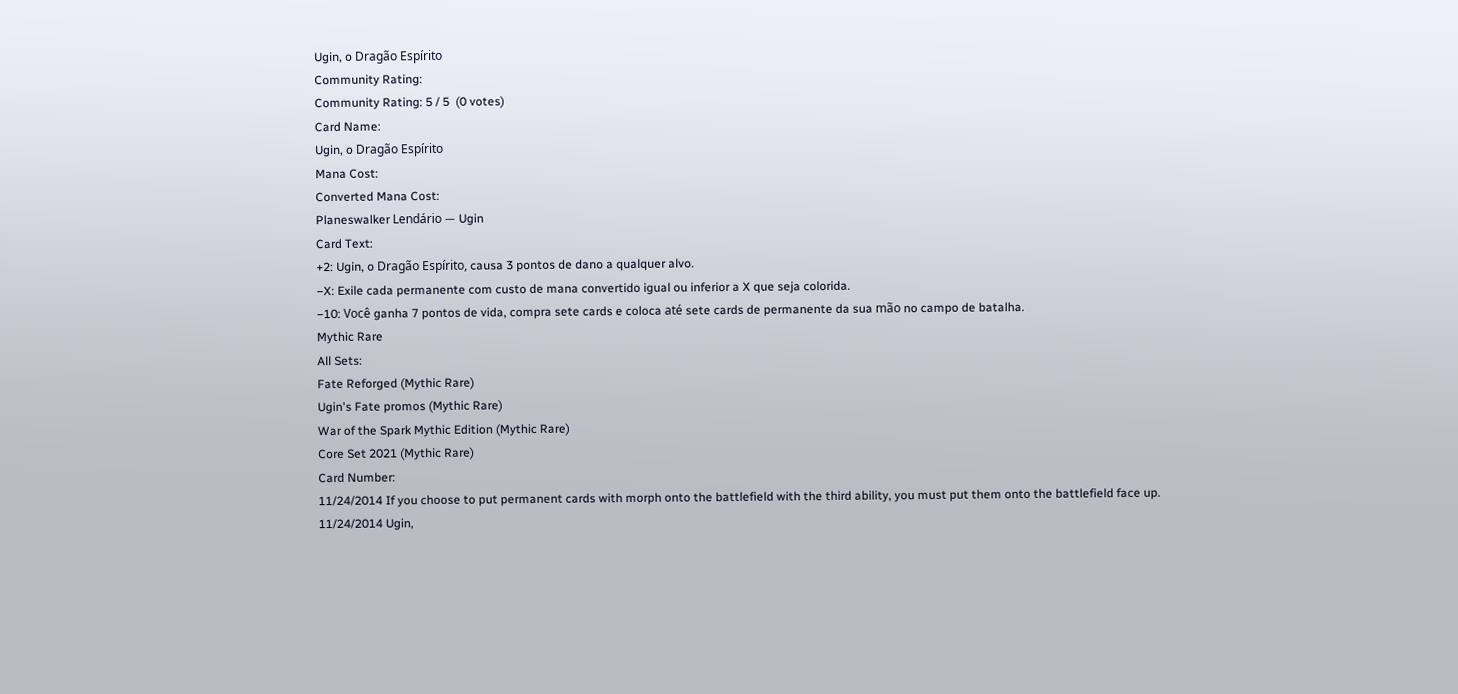Ugin, o Dragão Espírito
Community Rating:
Community Rating: 5 / 5  (0 votes)
Card Name:
Ugin, o Dragão Espírito
Mana Cost:
Converted Mana Cost:
Planeswalker Lendário — Ugin
Card Text:
+2: Ugin, o Dragão Espírito, causa 3 pontos de dano a qualquer alvo.
−X: Exile cada permanente com custo de mana convertido igual ou inferior a X que seja colorida.
−10: Você ganha 7 pontos de vida, compra sete cards e coloca até sete cards de permanente da sua mão no campo de batalha.
Mythic Rare
All Sets:
Fate Reforged (Mythic Rare)
Ugin's Fate promos (Mythic Rare)
War of the Spark Mythic Edition (Mythic Rare)
Core Set 2021 (Mythic Rare)
Card Number:
11/24/2014 If you choose to put permanent cards with morph onto the battlefield with the third ability, you must put them onto the battlefield face up.
11/24/2014 Ugin,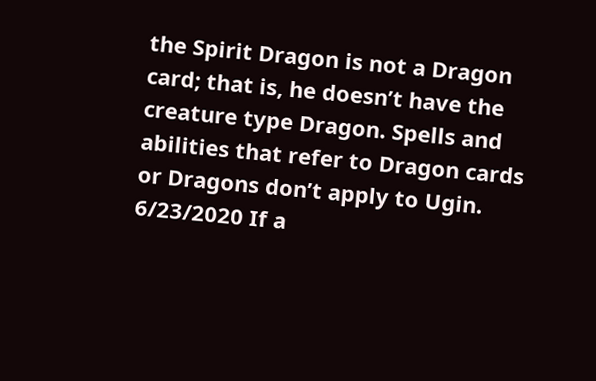the Spirit Dragon is not a Dragon card; that is, he doesn’t have the creature type Dragon. Spells and abilities that refer to Dragon cards or Dragons don’t apply to Ugin.
6/23/2020 If a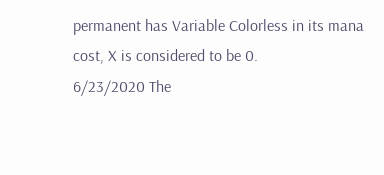permanent has Variable Colorless in its mana cost, X is considered to be 0.
6/23/2020 The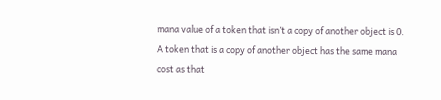mana value of a token that isn’t a copy of another object is 0. A token that is a copy of another object has the same mana cost as that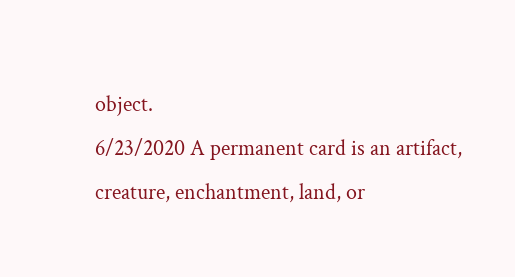object.
6/23/2020 A permanent card is an artifact, creature, enchantment, land, or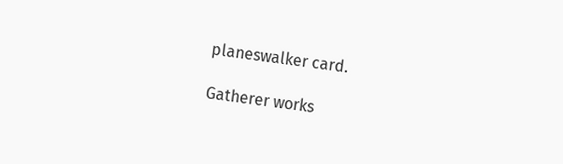planeswalker card.

Gatherer works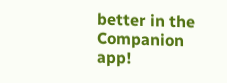better in the Companion app!